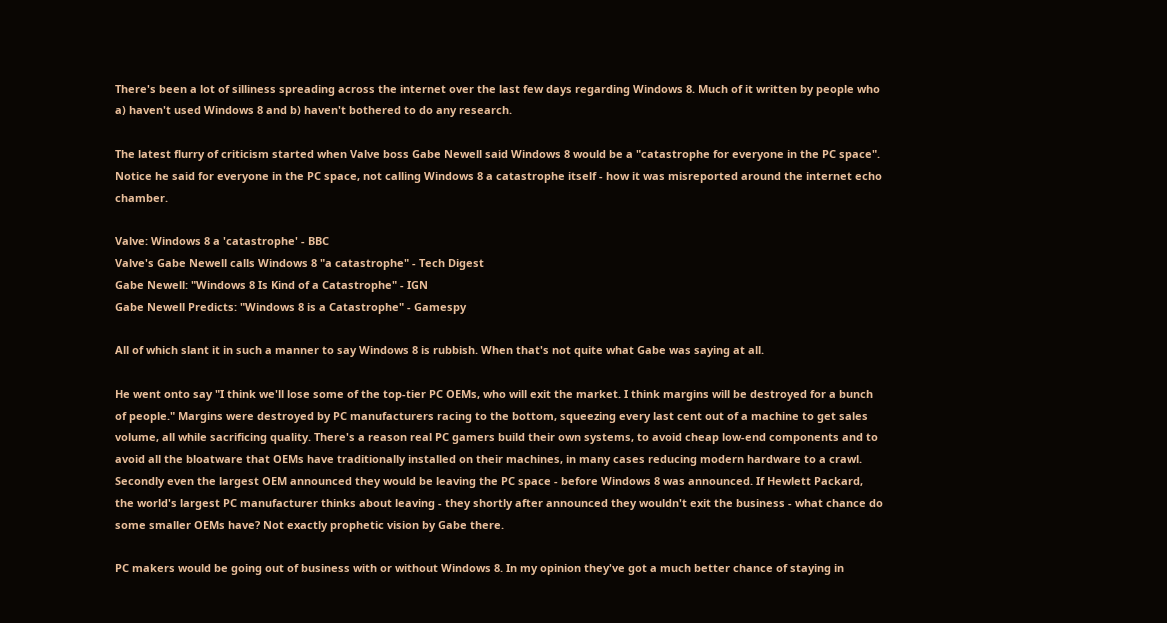There's been a lot of silliness spreading across the internet over the last few days regarding Windows 8. Much of it written by people who a) haven't used Windows 8 and b) haven't bothered to do any research.

The latest flurry of criticism started when Valve boss Gabe Newell said Windows 8 would be a "catastrophe for everyone in the PC space". Notice he said for everyone in the PC space, not calling Windows 8 a catastrophe itself - how it was misreported around the internet echo chamber.

Valve: Windows 8 a 'catastrophe' - BBC
Valve's Gabe Newell calls Windows 8 "a catastrophe" - Tech Digest
Gabe Newell: "Windows 8 Is Kind of a Catastrophe" - IGN
Gabe Newell Predicts: "Windows 8 is a Catastrophe" - Gamespy

All of which slant it in such a manner to say Windows 8 is rubbish. When that's not quite what Gabe was saying at all.

He went onto say "I think we'll lose some of the top-tier PC OEMs, who will exit the market. I think margins will be destroyed for a bunch of people." Margins were destroyed by PC manufacturers racing to the bottom, squeezing every last cent out of a machine to get sales volume, all while sacrificing quality. There's a reason real PC gamers build their own systems, to avoid cheap low-end components and to avoid all the bloatware that OEMs have traditionally installed on their machines, in many cases reducing modern hardware to a crawl. Secondly even the largest OEM announced they would be leaving the PC space - before Windows 8 was announced. If Hewlett Packard, the world's largest PC manufacturer thinks about leaving - they shortly after announced they wouldn't exit the business - what chance do some smaller OEMs have? Not exactly prophetic vision by Gabe there.

PC makers would be going out of business with or without Windows 8. In my opinion they've got a much better chance of staying in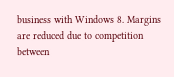business with Windows 8. Margins are reduced due to competition between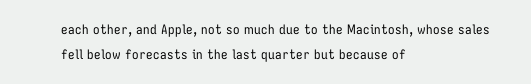each other, and Apple, not so much due to the Macintosh, whose sales fell below forecasts in the last quarter but because of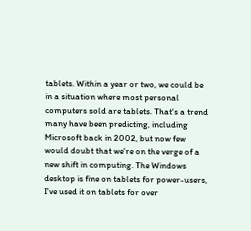tablets. Within a year or two, we could be in a situation where most personal computers sold are tablets. That's a trend many have been predicting, including Microsoft back in 2002, but now few would doubt that we're on the verge of a new shift in computing. The Windows desktop is fine on tablets for power-users, I've used it on tablets for over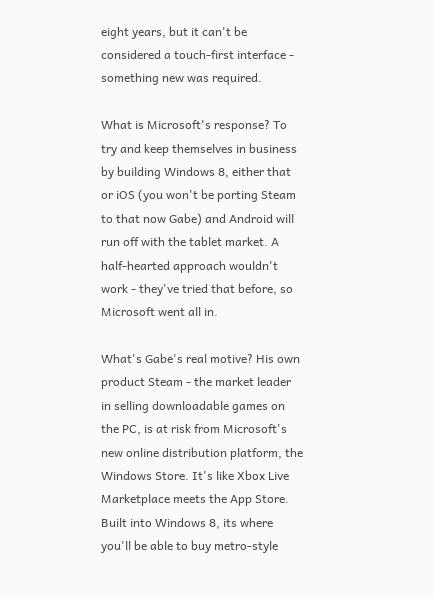eight years, but it can't be considered a touch-first interface - something new was required.

What is Microsoft's response? To try and keep themselves in business by building Windows 8, either that or iOS (you won't be porting Steam to that now Gabe) and Android will run off with the tablet market. A half-hearted approach wouldn't work - they've tried that before, so Microsoft went all in.

What's Gabe's real motive? His own product Steam - the market leader in selling downloadable games on the PC, is at risk from Microsoft's new online distribution platform, the Windows Store. It's like Xbox Live Marketplace meets the App Store. Built into Windows 8, its where you'll be able to buy metro-style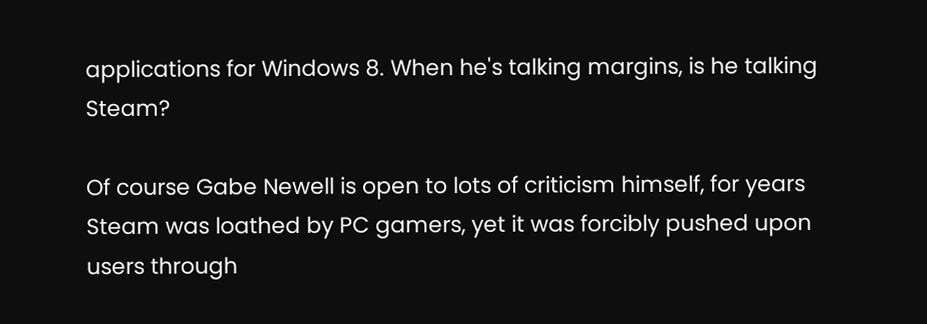applications for Windows 8. When he's talking margins, is he talking Steam?

Of course Gabe Newell is open to lots of criticism himself, for years Steam was loathed by PC gamers, yet it was forcibly pushed upon users through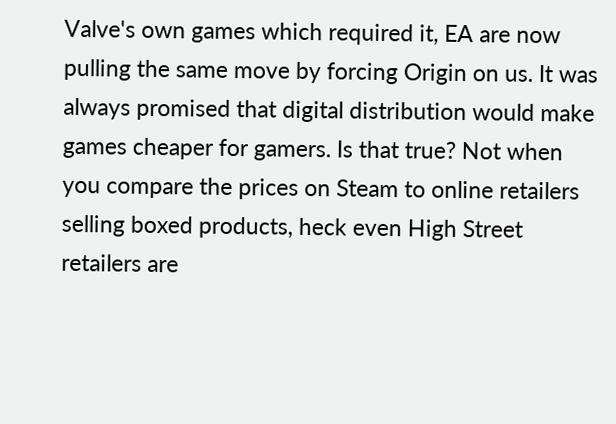Valve's own games which required it, EA are now pulling the same move by forcing Origin on us. It was always promised that digital distribution would make games cheaper for gamers. Is that true? Not when you compare the prices on Steam to online retailers selling boxed products, heck even High Street retailers are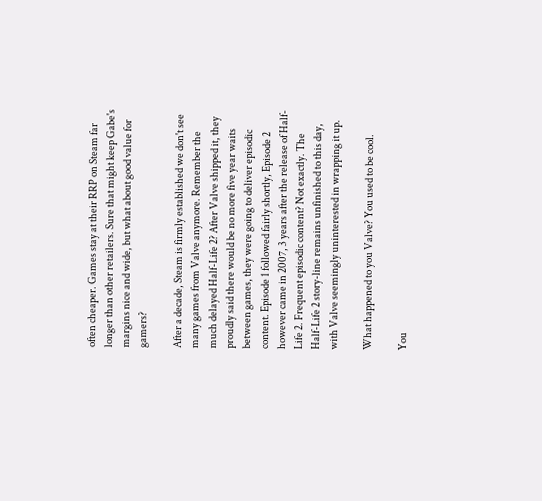often cheaper. Games stay at their RRP on Steam far longer than other retailers. Sure that might keep Gabe's margins nice and wide, but what about good value for gamers?

After a decade, Steam is firmly established we don't see many games from Valve anymore. Remember the much delayed Half-Life 2? After Valve shipped it, they proudly said there would be no more five year waits between games, they were going to deliver episodic content. Episode 1 followed fairly shortly, Episode 2 however came in 2007, 3 years after the release of Half-Life 2. Frequent episodic content? Not exactly. The Half-Life 2 story-line remains unfinished to this day, with Valve seemingly uninterested in wrapping it up.

What happened to you Valve? You used to be cool.

You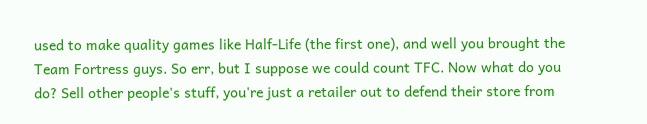used to make quality games like Half-Life (the first one), and well you brought the Team Fortress guys. So err, but I suppose we could count TFC. Now what do you do? Sell other people's stuff, you're just a retailer out to defend their store from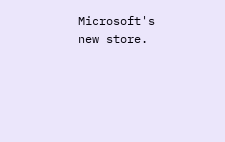Microsoft's new store.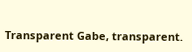Transparent Gabe, transparent.